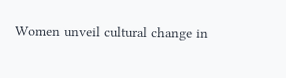Women unveil cultural change in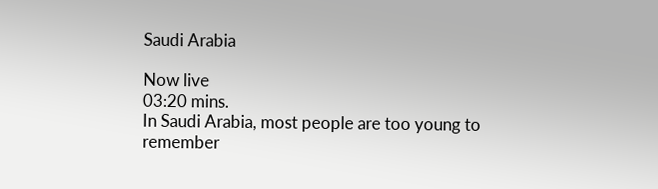Saudi Arabia

Now live
03:20 mins.
In Saudi Arabia, most people are too young to remember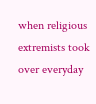when religious extremists took over everyday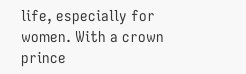life, especially for women. With a crown prince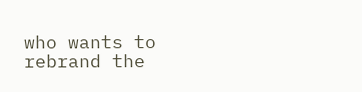who wants to rebrand the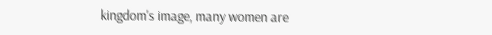kingdom's image, many women are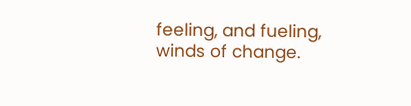feeling, and fueling, winds of change.